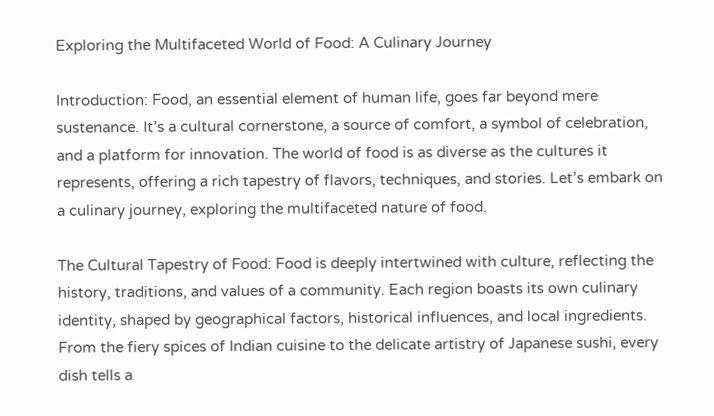Exploring the Multifaceted World of Food: A Culinary Journey

Introduction: Food, an essential element of human life, goes far beyond mere sustenance. It’s a cultural cornerstone, a source of comfort, a symbol of celebration, and a platform for innovation. The world of food is as diverse as the cultures it represents, offering a rich tapestry of flavors, techniques, and stories. Let’s embark on a culinary journey, exploring the multifaceted nature of food.

The Cultural Tapestry of Food: Food is deeply intertwined with culture, reflecting the history, traditions, and values of a community. Each region boasts its own culinary identity, shaped by geographical factors, historical influences, and local ingredients. From the fiery spices of Indian cuisine to the delicate artistry of Japanese sushi, every dish tells a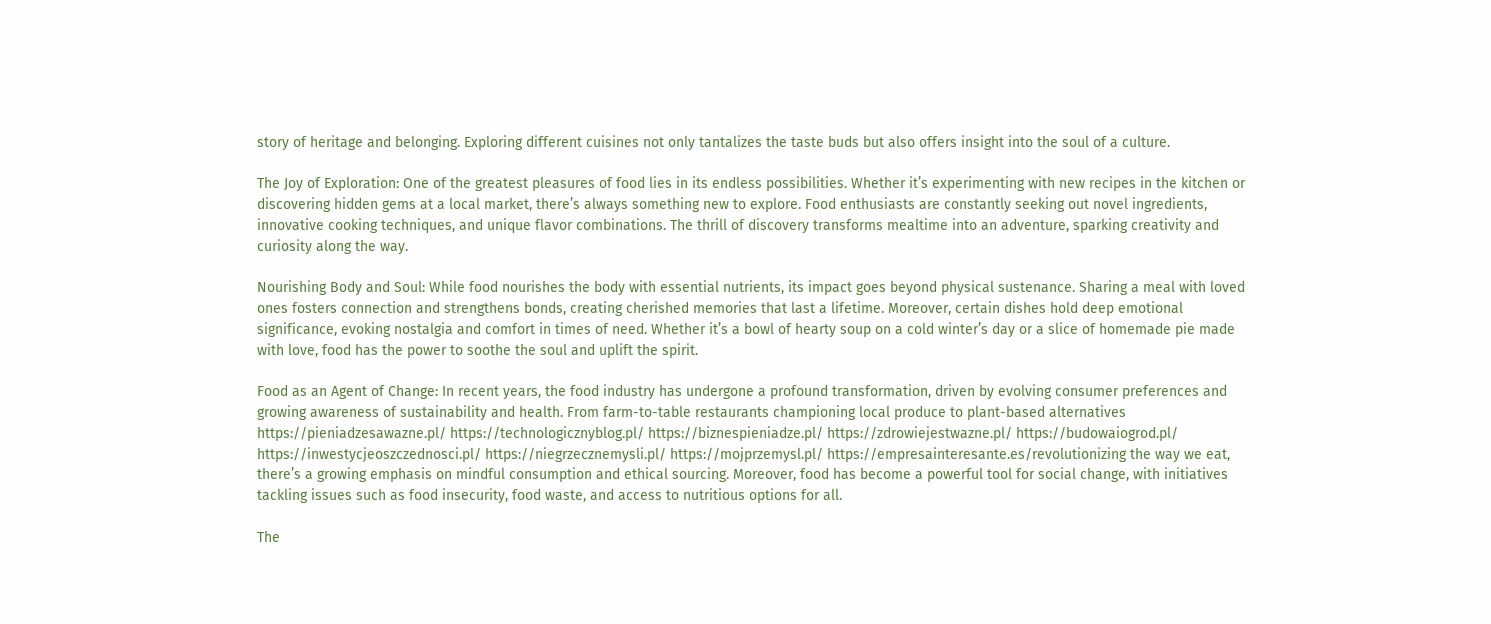story of heritage and belonging. Exploring different cuisines not only tantalizes the taste buds but also offers insight into the soul of a culture.

The Joy of Exploration: One of the greatest pleasures of food lies in its endless possibilities. Whether it’s experimenting with new recipes in the kitchen or discovering hidden gems at a local market, there’s always something new to explore. Food enthusiasts are constantly seeking out novel ingredients, innovative cooking techniques, and unique flavor combinations. The thrill of discovery transforms mealtime into an adventure, sparking creativity and curiosity along the way.

Nourishing Body and Soul: While food nourishes the body with essential nutrients, its impact goes beyond physical sustenance. Sharing a meal with loved ones fosters connection and strengthens bonds, creating cherished memories that last a lifetime. Moreover, certain dishes hold deep emotional significance, evoking nostalgia and comfort in times of need. Whether it’s a bowl of hearty soup on a cold winter’s day or a slice of homemade pie made with love, food has the power to soothe the soul and uplift the spirit.

Food as an Agent of Change: In recent years, the food industry has undergone a profound transformation, driven by evolving consumer preferences and growing awareness of sustainability and health. From farm-to-table restaurants championing local produce to plant-based alternatives https://pieniadzesawazne.pl/ https://technologicznyblog.pl/ https://biznespieniadze.pl/ https://zdrowiejestwazne.pl/ https://budowaiogrod.pl/ https://inwestycjeoszczednosci.pl/ https://niegrzecznemysli.pl/ https://mojprzemysl.pl/ https://empresainteresante.es/revolutionizing the way we eat, there’s a growing emphasis on mindful consumption and ethical sourcing. Moreover, food has become a powerful tool for social change, with initiatives tackling issues such as food insecurity, food waste, and access to nutritious options for all.

The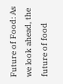Future of Food: As we look ahead, the future of food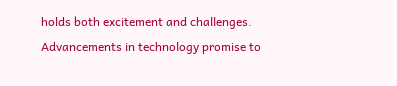holds both excitement and challenges. Advancements in technology promise to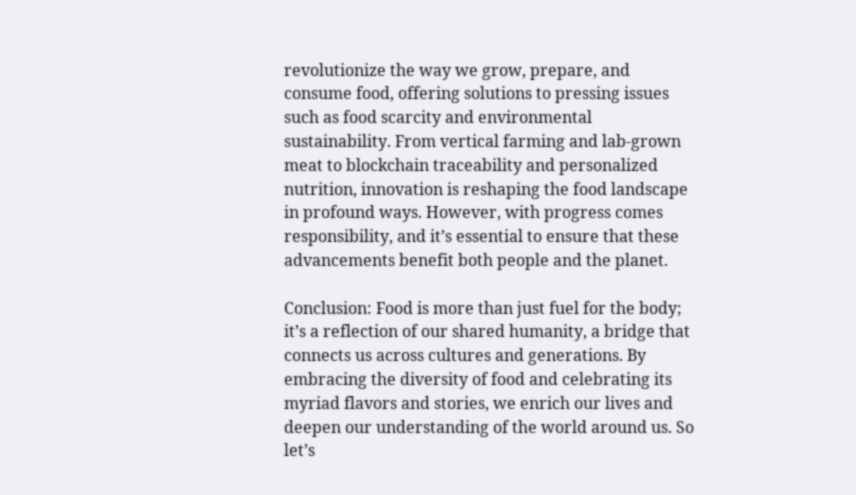revolutionize the way we grow, prepare, and consume food, offering solutions to pressing issues such as food scarcity and environmental sustainability. From vertical farming and lab-grown meat to blockchain traceability and personalized nutrition, innovation is reshaping the food landscape in profound ways. However, with progress comes responsibility, and it’s essential to ensure that these advancements benefit both people and the planet.

Conclusion: Food is more than just fuel for the body; it’s a reflection of our shared humanity, a bridge that connects us across cultures and generations. By embracing the diversity of food and celebrating its myriad flavors and stories, we enrich our lives and deepen our understanding of the world around us. So let’s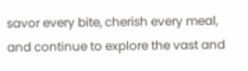savor every bite, cherish every meal, and continue to explore the vast and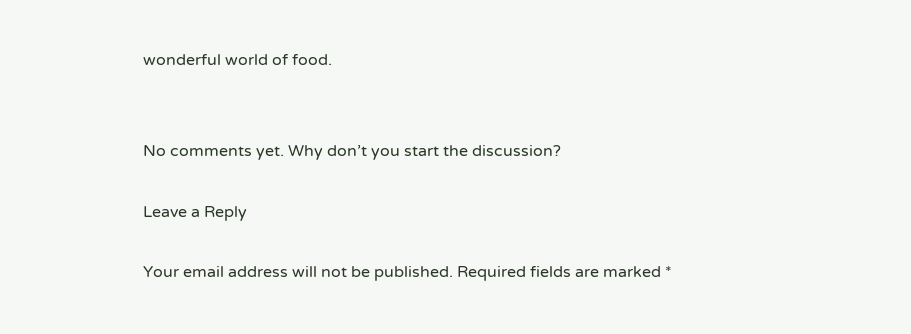wonderful world of food.


No comments yet. Why don’t you start the discussion?

Leave a Reply

Your email address will not be published. Required fields are marked *